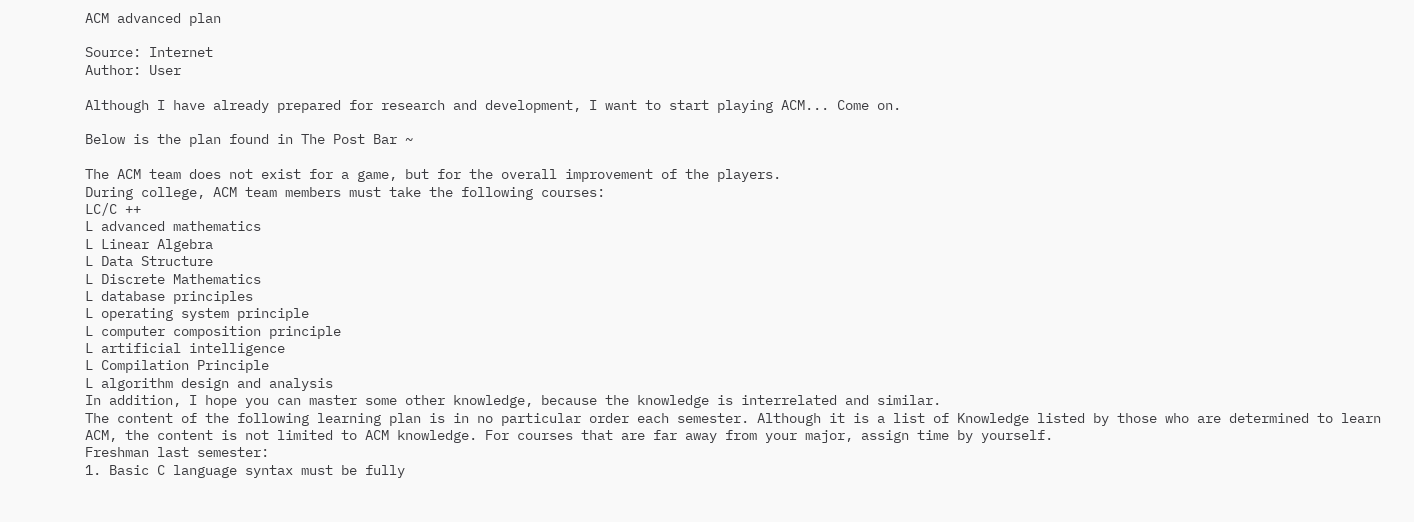ACM advanced plan

Source: Internet
Author: User

Although I have already prepared for research and development, I want to start playing ACM... Come on.

Below is the plan found in The Post Bar ~

The ACM team does not exist for a game, but for the overall improvement of the players.
During college, ACM team members must take the following courses:
LC/C ++
L advanced mathematics
L Linear Algebra
L Data Structure
L Discrete Mathematics
L database principles
L operating system principle
L computer composition principle
L artificial intelligence
L Compilation Principle
L algorithm design and analysis
In addition, I hope you can master some other knowledge, because the knowledge is interrelated and similar.
The content of the following learning plan is in no particular order each semester. Although it is a list of Knowledge listed by those who are determined to learn ACM, the content is not limited to ACM knowledge. For courses that are far away from your major, assign time by yourself.
Freshman last semester:
1. Basic C language syntax must be fully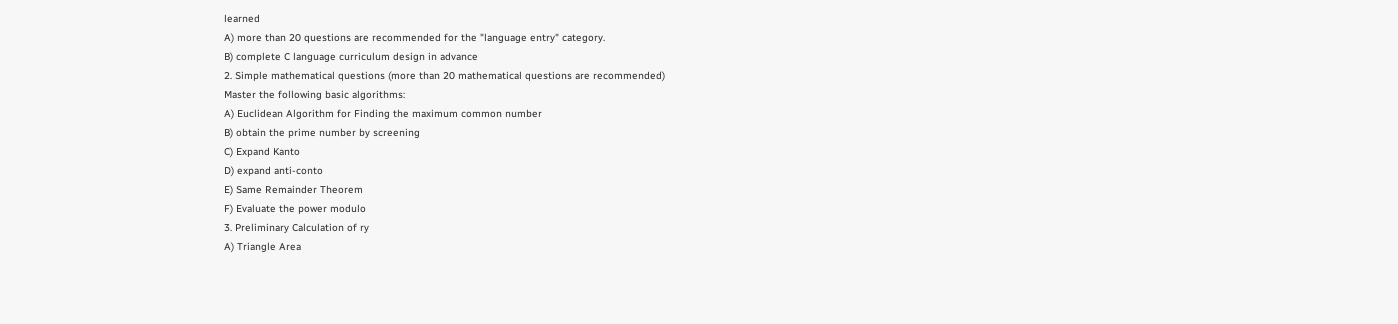learned
A) more than 20 questions are recommended for the "language entry" category.
B) complete C language curriculum design in advance
2. Simple mathematical questions (more than 20 mathematical questions are recommended)
Master the following basic algorithms:
A) Euclidean Algorithm for Finding the maximum common number
B) obtain the prime number by screening
C) Expand Kanto
D) expand anti-conto
E) Same Remainder Theorem
F) Evaluate the power modulo
3. Preliminary Calculation of ry
A) Triangle Area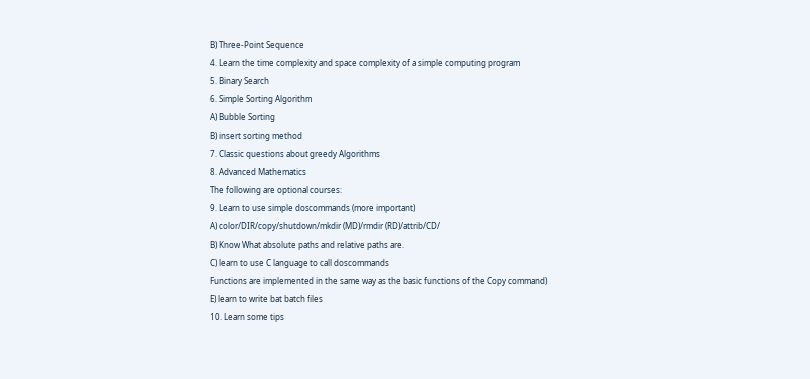B) Three-Point Sequence
4. Learn the time complexity and space complexity of a simple computing program
5. Binary Search
6. Simple Sorting Algorithm
A) Bubble Sorting
B) insert sorting method
7. Classic questions about greedy Algorithms
8. Advanced Mathematics
The following are optional courses:
9. Learn to use simple doscommands (more important)
A) color/DIR/copy/shutdown/mkdir (MD)/rmdir (RD)/attrib/CD/
B) Know What absolute paths and relative paths are.
C) learn to use C language to call doscommands
Functions are implemented in the same way as the basic functions of the Copy command)
E) learn to write bat batch files
10. Learn some tips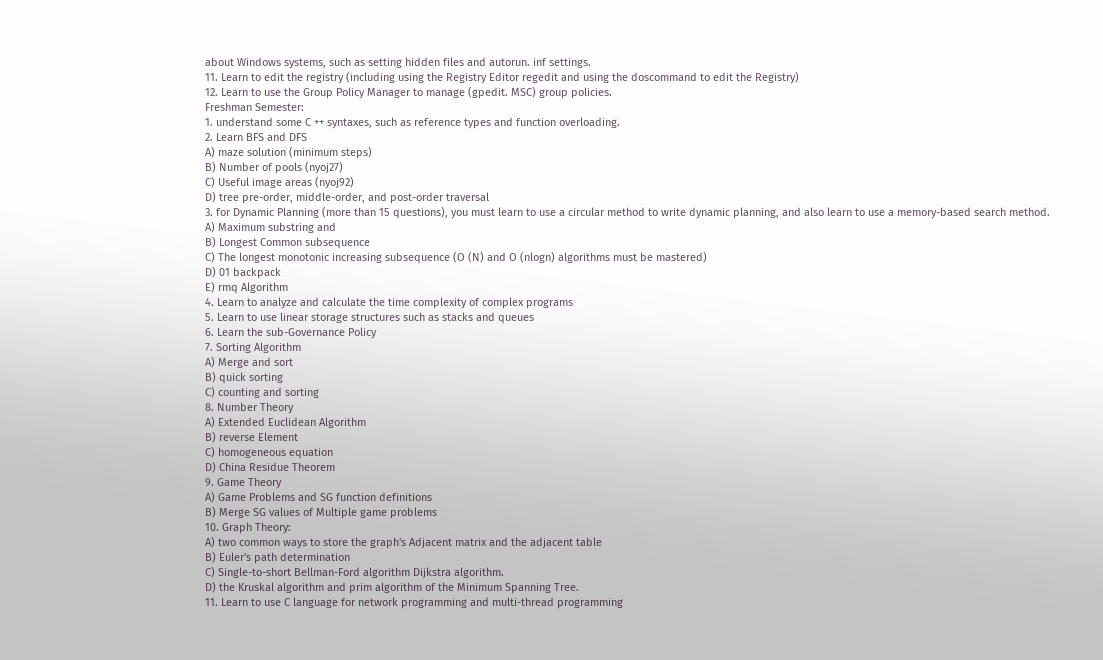about Windows systems, such as setting hidden files and autorun. inf settings.
11. Learn to edit the registry (including using the Registry Editor regedit and using the doscommand to edit the Registry)
12. Learn to use the Group Policy Manager to manage (gpedit. MSC) group policies.
Freshman Semester:
1. understand some C ++ syntaxes, such as reference types and function overloading.
2. Learn BFS and DFS
A) maze solution (minimum steps)
B) Number of pools (nyoj27)
C) Useful image areas (nyoj92)
D) tree pre-order, middle-order, and post-order traversal
3. for Dynamic Planning (more than 15 questions), you must learn to use a circular method to write dynamic planning, and also learn to use a memory-based search method.
A) Maximum substring and
B) Longest Common subsequence
C) The longest monotonic increasing subsequence (O (N) and O (nlogn) algorithms must be mastered)
D) 01 backpack
E) rmq Algorithm
4. Learn to analyze and calculate the time complexity of complex programs
5. Learn to use linear storage structures such as stacks and queues
6. Learn the sub-Governance Policy
7. Sorting Algorithm
A) Merge and sort
B) quick sorting
C) counting and sorting
8. Number Theory
A) Extended Euclidean Algorithm
B) reverse Element
C) homogeneous equation
D) China Residue Theorem
9. Game Theory
A) Game Problems and SG function definitions
B) Merge SG values of Multiple game problems
10. Graph Theory:
A) two common ways to store the graph's Adjacent matrix and the adjacent table
B) Euler's path determination
C) Single-to-short Bellman-Ford algorithm Dijkstra algorithm.
D) the Kruskal algorithm and prim algorithm of the Minimum Spanning Tree.
11. Learn to use C language for network programming and multi-thread programming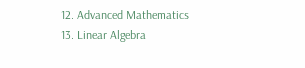12. Advanced Mathematics
13. Linear Algebra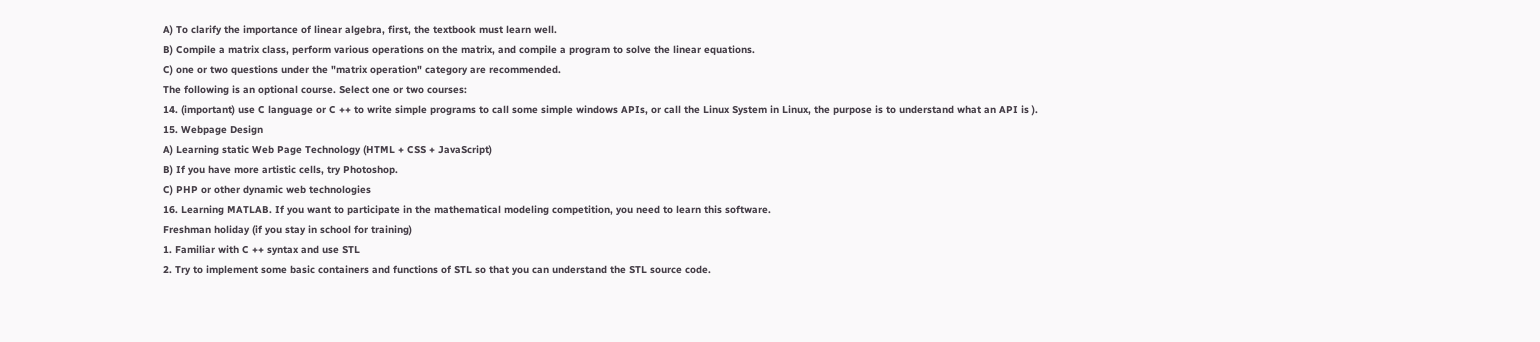A) To clarify the importance of linear algebra, first, the textbook must learn well.
B) Compile a matrix class, perform various operations on the matrix, and compile a program to solve the linear equations.
C) one or two questions under the "matrix operation" category are recommended.
The following is an optional course. Select one or two courses:
14. (important) use C language or C ++ to write simple programs to call some simple windows APIs, or call the Linux System in Linux, the purpose is to understand what an API is ).
15. Webpage Design
A) Learning static Web Page Technology (HTML + CSS + JavaScript)
B) If you have more artistic cells, try Photoshop.
C) PHP or other dynamic web technologies
16. Learning MATLAB. If you want to participate in the mathematical modeling competition, you need to learn this software.
Freshman holiday (if you stay in school for training)
1. Familiar with C ++ syntax and use STL
2. Try to implement some basic containers and functions of STL so that you can understand the STL source code.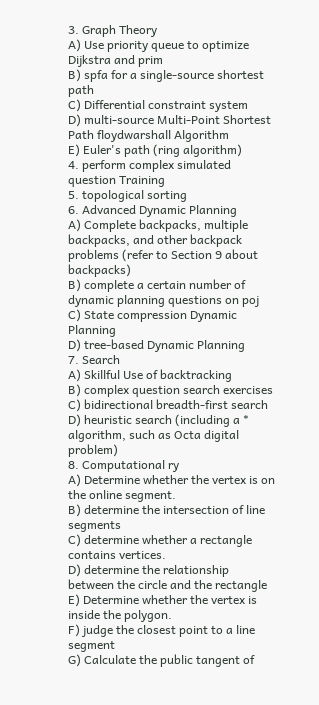3. Graph Theory
A) Use priority queue to optimize Dijkstra and prim
B) spfa for a single-source shortest path
C) Differential constraint system
D) multi-source Multi-Point Shortest Path floydwarshall Algorithm
E) Euler's path (ring algorithm)
4. perform complex simulated question Training
5. topological sorting
6. Advanced Dynamic Planning
A) Complete backpacks, multiple backpacks, and other backpack problems (refer to Section 9 about backpacks)
B) complete a certain number of dynamic planning questions on poj
C) State compression Dynamic Planning
D) tree-based Dynamic Planning
7. Search
A) Skillful Use of backtracking
B) complex question search exercises
C) bidirectional breadth-first search
D) heuristic search (including a * algorithm, such as Octa digital problem)
8. Computational ry
A) Determine whether the vertex is on the online segment.
B) determine the intersection of line segments
C) determine whether a rectangle contains vertices.
D) determine the relationship between the circle and the rectangle
E) Determine whether the vertex is inside the polygon.
F) judge the closest point to a line segment
G) Calculate the public tangent of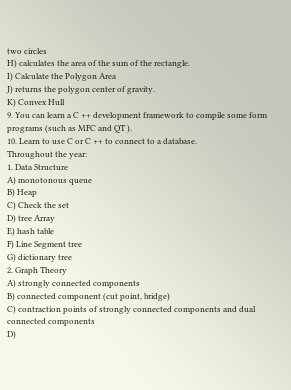two circles
H) calculates the area of the sum of the rectangle.
I) Calculate the Polygon Area
J) returns the polygon center of gravity.
K) Convex Hull
9. You can learn a C ++ development framework to compile some form programs (such as MFC and QT ).
10. Learn to use C or C ++ to connect to a database.
Throughout the year:
1. Data Structure
A) monotonous queue
B) Heap
C) Check the set
D) tree Array
E) hash table
F) Line Segment tree
G) dictionary tree
2. Graph Theory
A) strongly connected components
B) connected component (cut point, bridge)
C) contraction points of strongly connected components and dual connected components
D)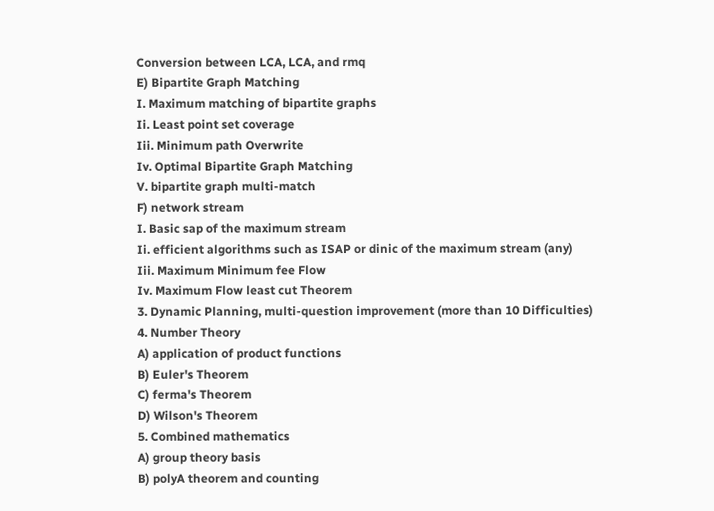Conversion between LCA, LCA, and rmq
E) Bipartite Graph Matching
I. Maximum matching of bipartite graphs
Ii. Least point set coverage
Iii. Minimum path Overwrite
Iv. Optimal Bipartite Graph Matching
V. bipartite graph multi-match
F) network stream
I. Basic sap of the maximum stream
Ii. efficient algorithms such as ISAP or dinic of the maximum stream (any)
Iii. Maximum Minimum fee Flow
Iv. Maximum Flow least cut Theorem
3. Dynamic Planning, multi-question improvement (more than 10 Difficulties)
4. Number Theory
A) application of product functions
B) Euler's Theorem
C) ferma's Theorem
D) Wilson's Theorem
5. Combined mathematics
A) group theory basis
B) polyA theorem and counting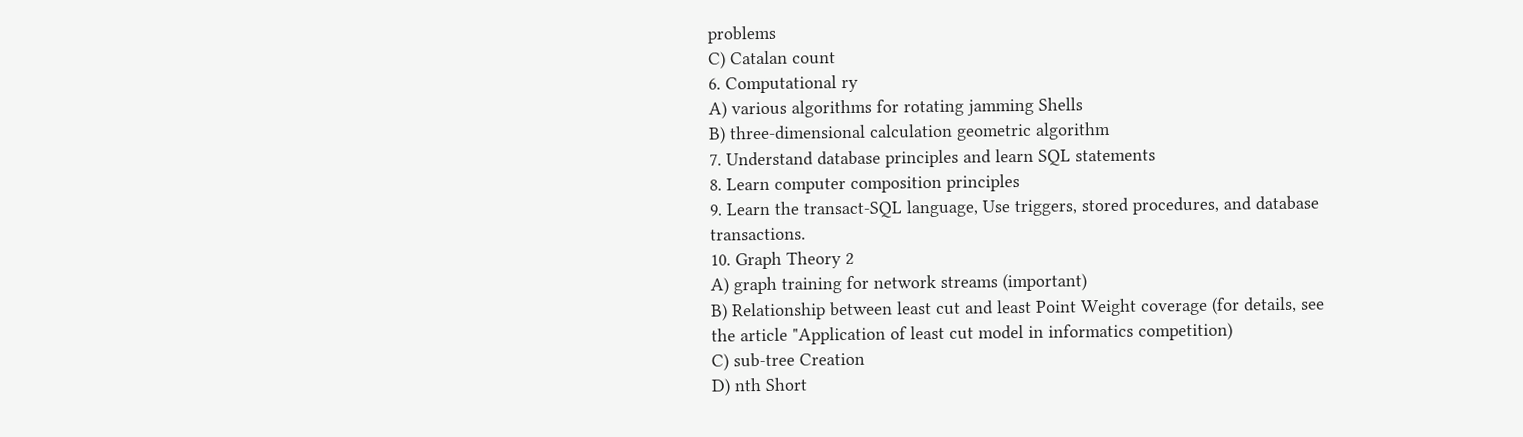problems
C) Catalan count
6. Computational ry
A) various algorithms for rotating jamming Shells
B) three-dimensional calculation geometric algorithm
7. Understand database principles and learn SQL statements
8. Learn computer composition principles
9. Learn the transact-SQL language, Use triggers, stored procedures, and database transactions.
10. Graph Theory 2
A) graph training for network streams (important)
B) Relationship between least cut and least Point Weight coverage (for details, see the article "Application of least cut model in informatics competition)
C) sub-tree Creation
D) nth Short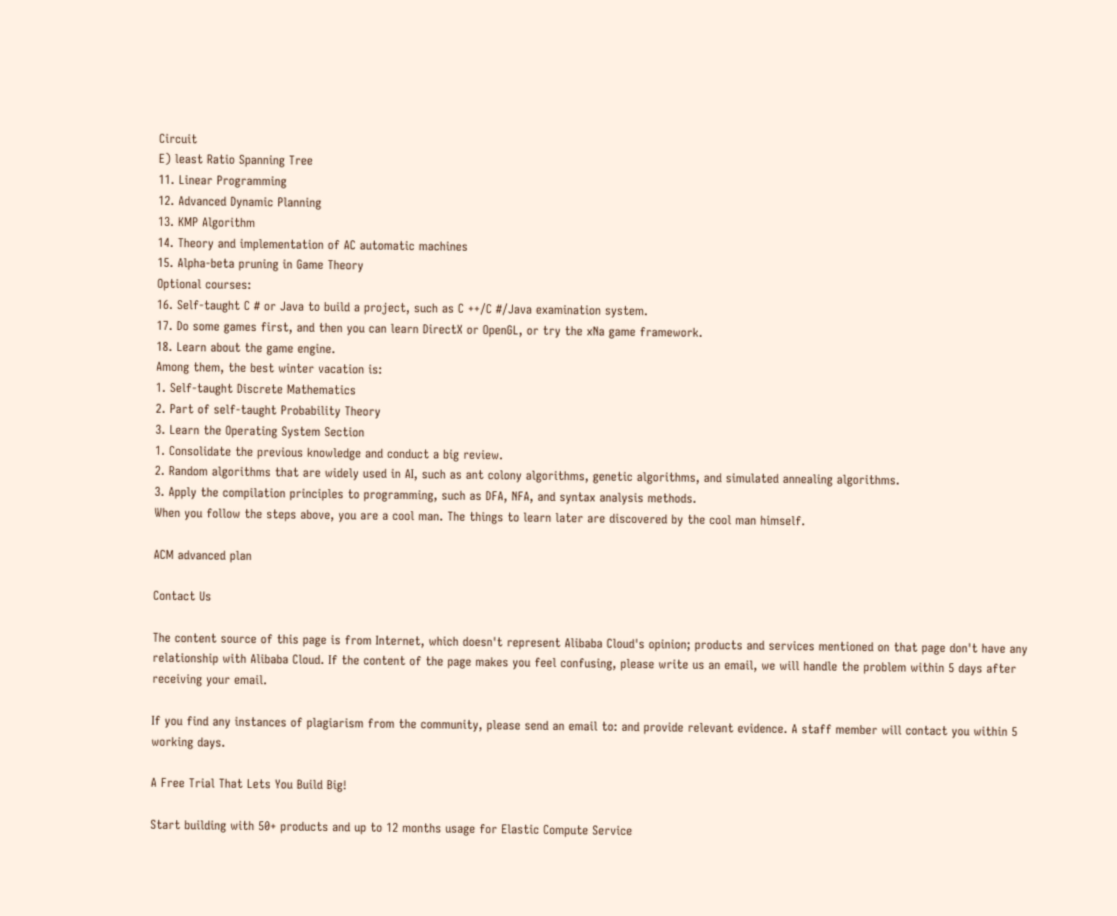Circuit
E) least Ratio Spanning Tree
11. Linear Programming
12. Advanced Dynamic Planning
13. KMP Algorithm
14. Theory and implementation of AC automatic machines
15. Alpha-beta pruning in Game Theory
Optional courses:
16. Self-taught C # or Java to build a project, such as C ++/C #/Java examination system.
17. Do some games first, and then you can learn DirectX or OpenGL, or try the xNa game framework.
18. Learn about the game engine.
Among them, the best winter vacation is:
1. Self-taught Discrete Mathematics
2. Part of self-taught Probability Theory
3. Learn the Operating System Section
1. Consolidate the previous knowledge and conduct a big review.
2. Random algorithms that are widely used in AI, such as ant colony algorithms, genetic algorithms, and simulated annealing algorithms.
3. Apply the compilation principles to programming, such as DFA, NFA, and syntax analysis methods.
When you follow the steps above, you are a cool man. The things to learn later are discovered by the cool man himself.

ACM advanced plan

Contact Us

The content source of this page is from Internet, which doesn't represent Alibaba Cloud's opinion; products and services mentioned on that page don't have any relationship with Alibaba Cloud. If the content of the page makes you feel confusing, please write us an email, we will handle the problem within 5 days after receiving your email.

If you find any instances of plagiarism from the community, please send an email to: and provide relevant evidence. A staff member will contact you within 5 working days.

A Free Trial That Lets You Build Big!

Start building with 50+ products and up to 12 months usage for Elastic Compute Service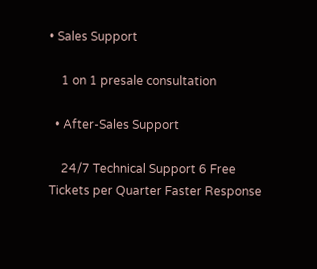• Sales Support

    1 on 1 presale consultation

  • After-Sales Support

    24/7 Technical Support 6 Free Tickets per Quarter Faster Response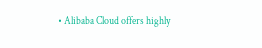• Alibaba Cloud offers highly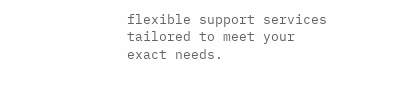flexible support services tailored to meet your exact needs.